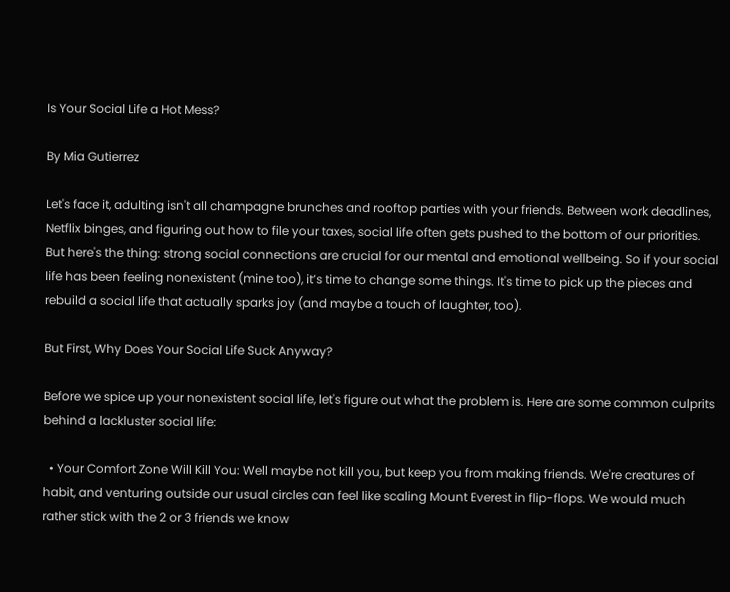Is Your Social Life a Hot Mess?

By Mia Gutierrez

Let's face it, adulting isn't all champagne brunches and rooftop parties with your friends. Between work deadlines, Netflix binges, and figuring out how to file your taxes, social life often gets pushed to the bottom of our priorities. But here's the thing: strong social connections are crucial for our mental and emotional wellbeing. So if your social life has been feeling nonexistent (mine too), it’s time to change some things. It's time to pick up the pieces and rebuild a social life that actually sparks joy (and maybe a touch of laughter, too).

But First, Why Does Your Social Life Suck Anyway?

Before we spice up your nonexistent social life, let's figure out what the problem is. Here are some common culprits behind a lackluster social life:

  • Your Comfort Zone Will Kill You: Well maybe not kill you, but keep you from making friends. We're creatures of habit, and venturing outside our usual circles can feel like scaling Mount Everest in flip-flops. We would much rather stick with the 2 or 3 friends we know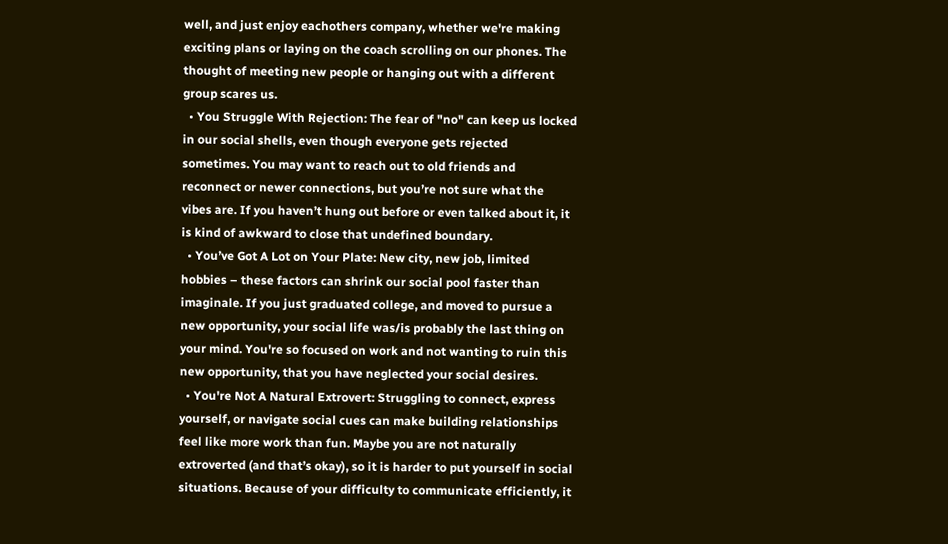well, and just enjoy eachothers company, whether we're making exciting plans or laying on the coach scrolling on our phones. The thought of meeting new people or hanging out with a different group scares us.
  • You Struggle With Rejection: The fear of "no" can keep us locked in our social shells, even though everyone gets rejected sometimes. You may want to reach out to old friends and reconnect or newer connections, but you’re not sure what the vibes are. If you haven’t hung out before or even talked about it, it is kind of awkward to close that undefined boundary.
  • You’ve Got A Lot on Your Plate: New city, new job, limited hobbies – these factors can shrink our social pool faster than imaginale. If you just graduated college, and moved to pursue a new opportunity, your social life was/is probably the last thing on your mind. You're so focused on work and not wanting to ruin this new opportunity, that you have neglected your social desires.
  • You're Not A Natural Extrovert: Struggling to connect, express yourself, or navigate social cues can make building relationships feel like more work than fun. Maybe you are not naturally extroverted (and that’s okay), so it is harder to put yourself in social situations. Because of your difficulty to communicate efficiently, it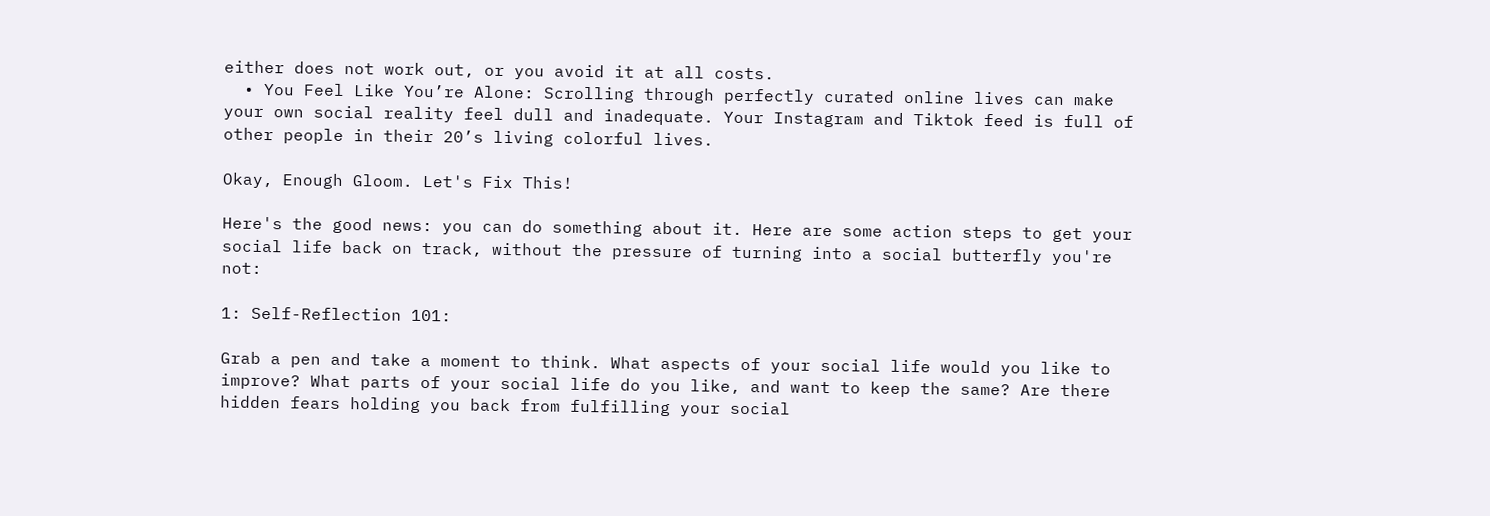either does not work out, or you avoid it at all costs.
  • You Feel Like You’re Alone: Scrolling through perfectly curated online lives can make your own social reality feel dull and inadequate. Your Instagram and Tiktok feed is full of other people in their 20’s living colorful lives.

Okay, Enough Gloom. Let's Fix This!

Here's the good news: you can do something about it. Here are some action steps to get your social life back on track, without the pressure of turning into a social butterfly you're not:

1: Self-Reflection 101:

Grab a pen and take a moment to think. What aspects of your social life would you like to improve? What parts of your social life do you like, and want to keep the same? Are there hidden fears holding you back from fulfilling your social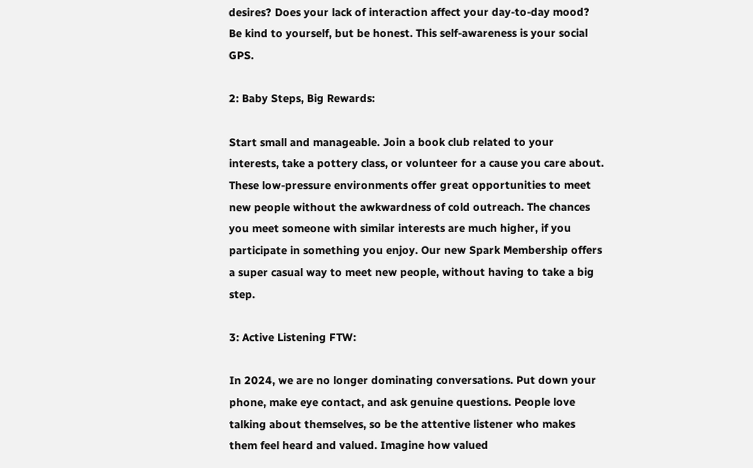desires? Does your lack of interaction affect your day-to-day mood? Be kind to yourself, but be honest. This self-awareness is your social GPS.

2: Baby Steps, Big Rewards:

Start small and manageable. Join a book club related to your interests, take a pottery class, or volunteer for a cause you care about. These low-pressure environments offer great opportunities to meet new people without the awkwardness of cold outreach. The chances you meet someone with similar interests are much higher, if you participate in something you enjoy. Our new Spark Membership offers a super casual way to meet new people, without having to take a big step.

3: Active Listening FTW:

In 2024, we are no longer dominating conversations. Put down your phone, make eye contact, and ask genuine questions. People love talking about themselves, so be the attentive listener who makes them feel heard and valued. Imagine how valued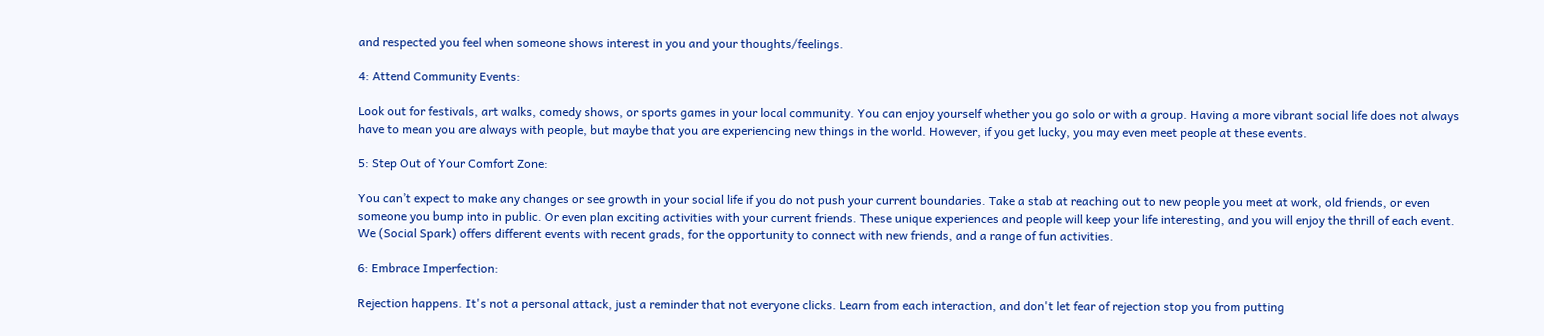and respected you feel when someone shows interest in you and your thoughts/feelings.

4: Attend Community Events:

Look out for festivals, art walks, comedy shows, or sports games in your local community. You can enjoy yourself whether you go solo or with a group. Having a more vibrant social life does not always have to mean you are always with people, but maybe that you are experiencing new things in the world. However, if you get lucky, you may even meet people at these events.

5: Step Out of Your Comfort Zone:

You can’t expect to make any changes or see growth in your social life if you do not push your current boundaries. Take a stab at reaching out to new people you meet at work, old friends, or even someone you bump into in public. Or even plan exciting activities with your current friends. These unique experiences and people will keep your life interesting, and you will enjoy the thrill of each event. We (Social Spark) offers different events with recent grads, for the opportunity to connect with new friends, and a range of fun activities.

6: Embrace Imperfection:

Rejection happens. It's not a personal attack, just a reminder that not everyone clicks. Learn from each interaction, and don't let fear of rejection stop you from putting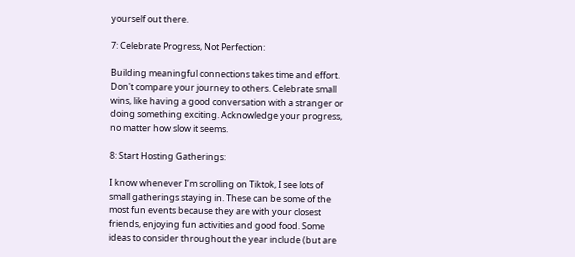yourself out there.

7: Celebrate Progress, Not Perfection:

Building meaningful connections takes time and effort. Don't compare your journey to others. Celebrate small wins, like having a good conversation with a stranger or doing something exciting. Acknowledge your progress, no matter how slow it seems.

8: Start Hosting Gatherings:

I know whenever I’m scrolling on Tiktok, I see lots of small gatherings staying in. These can be some of the most fun events because they are with your closest friends, enjoying fun activities and good food. Some ideas to consider throughout the year include (but are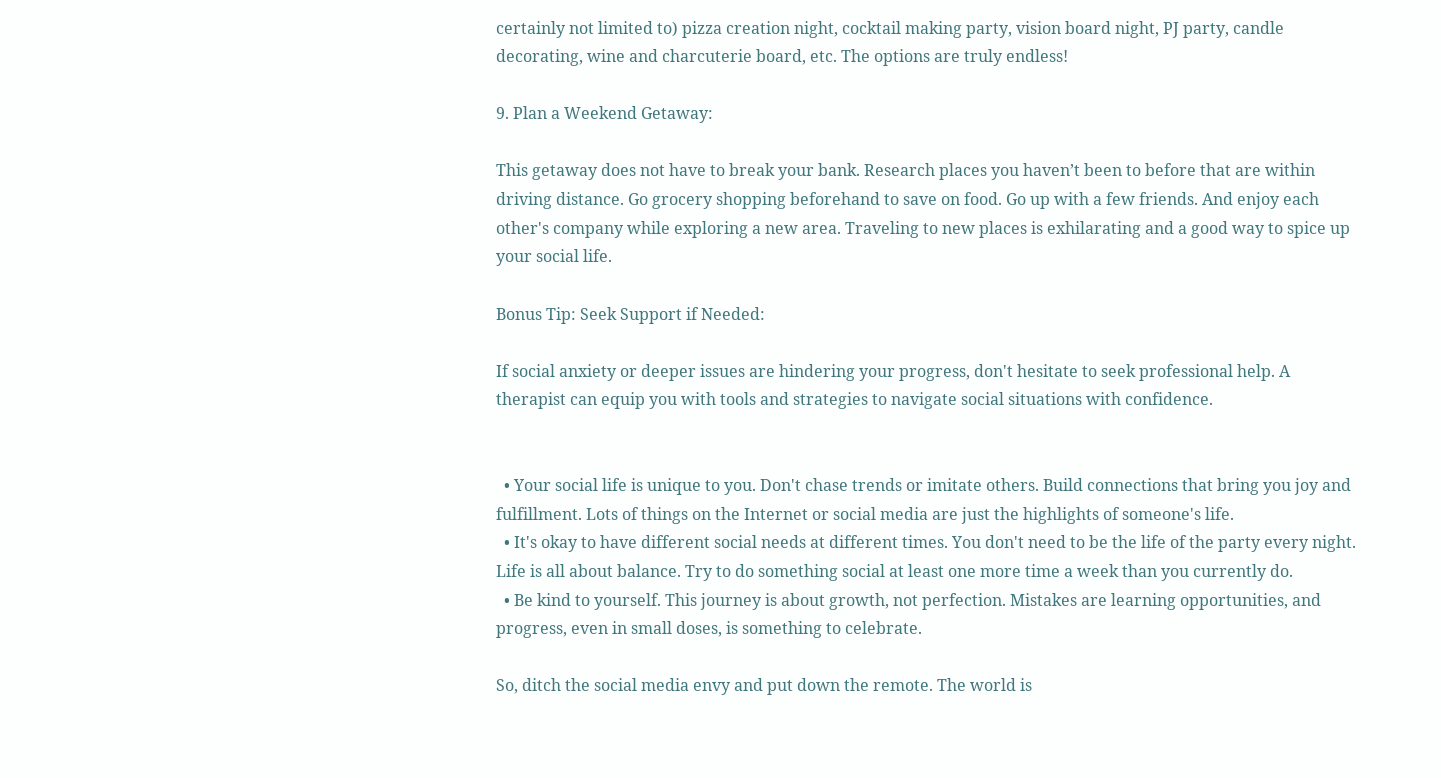certainly not limited to) pizza creation night, cocktail making party, vision board night, PJ party, candle decorating, wine and charcuterie board, etc. The options are truly endless!

9. Plan a Weekend Getaway:

This getaway does not have to break your bank. Research places you haven’t been to before that are within driving distance. Go grocery shopping beforehand to save on food. Go up with a few friends. And enjoy each other's company while exploring a new area. Traveling to new places is exhilarating and a good way to spice up your social life.

Bonus Tip: Seek Support if Needed:

If social anxiety or deeper issues are hindering your progress, don't hesitate to seek professional help. A therapist can equip you with tools and strategies to navigate social situations with confidence.


  • Your social life is unique to you. Don't chase trends or imitate others. Build connections that bring you joy and fulfillment. Lots of things on the Internet or social media are just the highlights of someone's life.
  • It's okay to have different social needs at different times. You don't need to be the life of the party every night. Life is all about balance. Try to do something social at least one more time a week than you currently do.
  • Be kind to yourself. This journey is about growth, not perfection. Mistakes are learning opportunities, and progress, even in small doses, is something to celebrate.

So, ditch the social media envy and put down the remote. The world is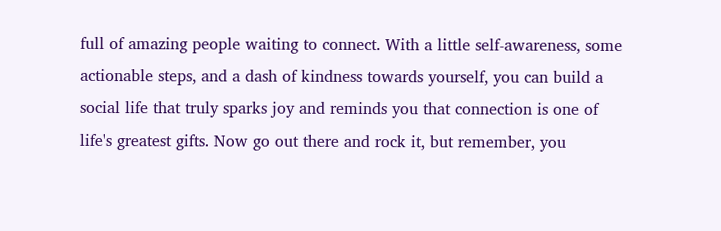full of amazing people waiting to connect. With a little self-awareness, some actionable steps, and a dash of kindness towards yourself, you can build a social life that truly sparks joy and reminds you that connection is one of life's greatest gifts. Now go out there and rock it, but remember, you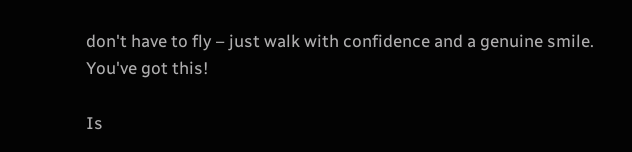don't have to fly – just walk with confidence and a genuine smile. You've got this!

Is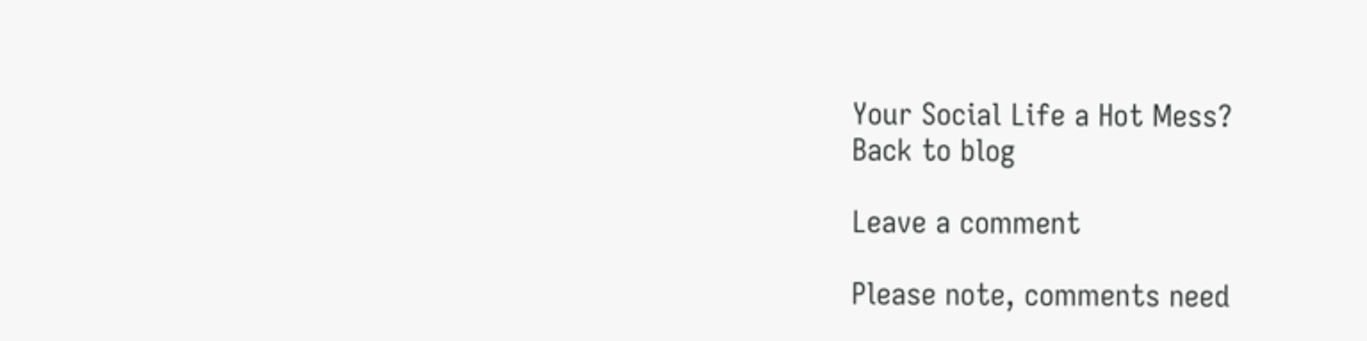Your Social Life a Hot Mess?
Back to blog

Leave a comment

Please note, comments need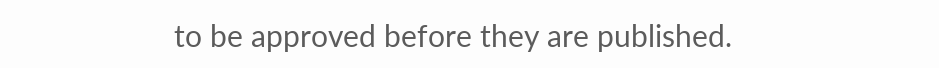to be approved before they are published.